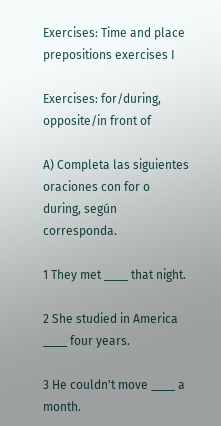Exercises: Time and place prepositions exercises I

Exercises: for/during, opposite/in front of

A) Completa las siguientes oraciones con for o during, según corresponda.

1 They met ____ that night.

2 She studied in America ____ four years.

3 He couldn't move ____ a month.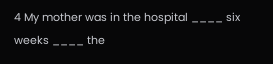4 My mother was in the hospital ____ six weeks ____ the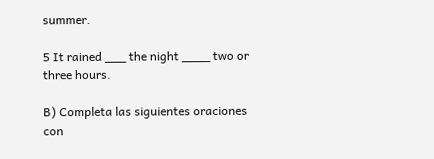summer.

5 It rained ___ the night ____ two or three hours.

B) Completa las siguientes oraciones con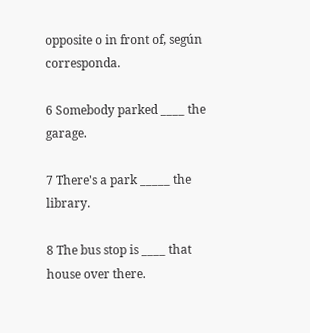opposite o in front of, según corresponda.

6 Somebody parked ____ the garage.

7 There's a park _____ the library.

8 The bus stop is ____ that house over there.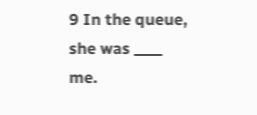9 In the queue, she was ____ me.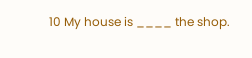10 My house is ____ the shop.